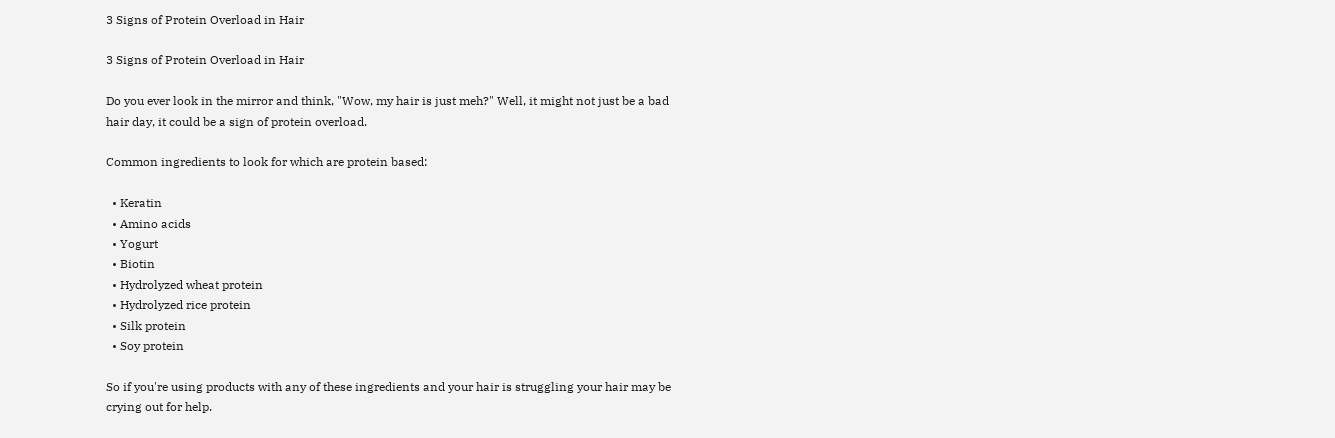3 Signs of Protein Overload in Hair

3 Signs of Protein Overload in Hair

Do you ever look in the mirror and think, "Wow, my hair is just meh?" Well, it might not just be a bad hair day, it could be a sign of protein overload.

Common ingredients to look for which are protein based:

  • Keratin
  • Amino acids
  • Yogurt
  • Biotin
  • Hydrolyzed wheat protein
  • Hydrolyzed rice protein
  • Silk protein
  • Soy protein

So if you're using products with any of these ingredients and your hair is struggling your hair may be crying out for help.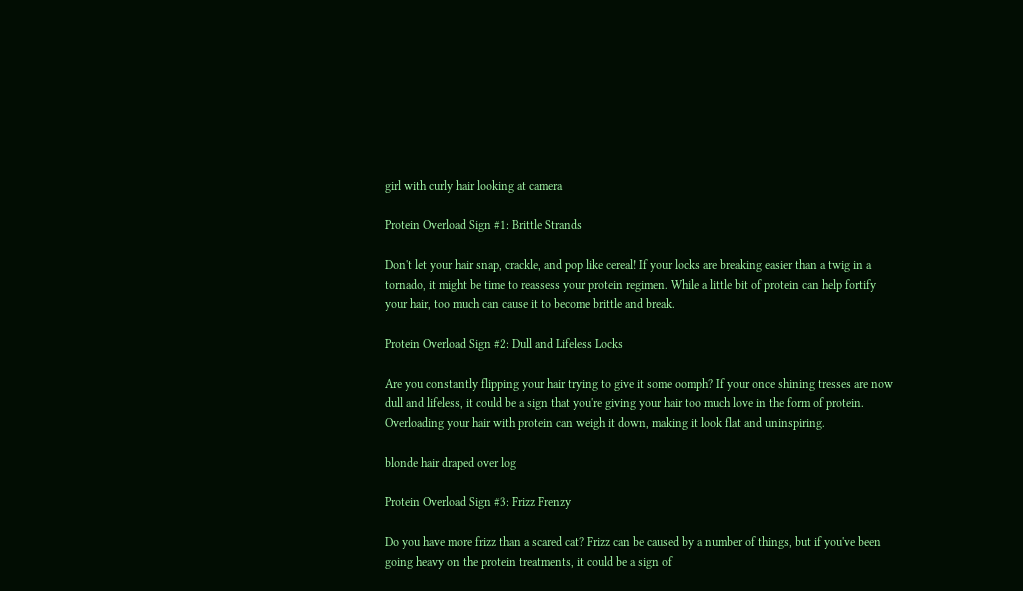girl with curly hair looking at camera

Protein Overload Sign #1: Brittle Strands

Don't let your hair snap, crackle, and pop like cereal! If your locks are breaking easier than a twig in a tornado, it might be time to reassess your protein regimen. While a little bit of protein can help fortify your hair, too much can cause it to become brittle and break.

Protein Overload Sign #2: Dull and Lifeless Locks

Are you constantly flipping your hair trying to give it some oomph? If your once shining tresses are now dull and lifeless, it could be a sign that you're giving your hair too much love in the form of protein. Overloading your hair with protein can weigh it down, making it look flat and uninspiring.

blonde hair draped over log

Protein Overload Sign #3: Frizz Frenzy

Do you have more frizz than a scared cat? Frizz can be caused by a number of things, but if you've been going heavy on the protein treatments, it could be a sign of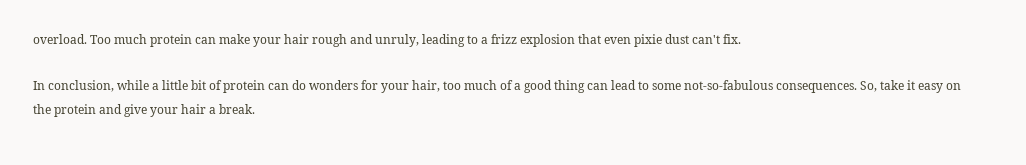overload. Too much protein can make your hair rough and unruly, leading to a frizz explosion that even pixie dust can't fix.

In conclusion, while a little bit of protein can do wonders for your hair, too much of a good thing can lead to some not-so-fabulous consequences. So, take it easy on the protein and give your hair a break.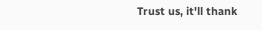Trust us, it'll thank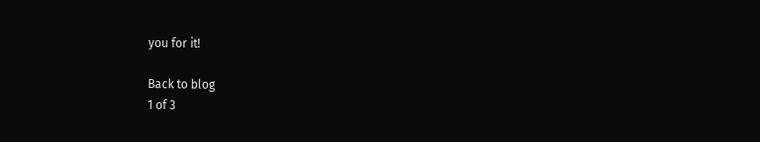you for it!

Back to blog
1 of 3